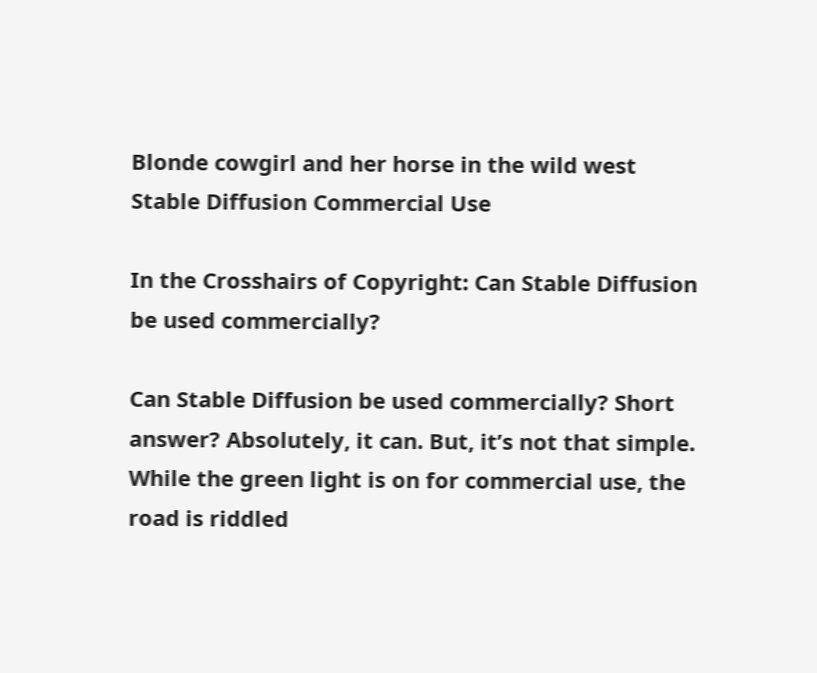Blonde cowgirl and her horse in the wild west Stable Diffusion Commercial Use

In the Crosshairs of Copyright: Can Stable Diffusion be used commercially?

Can Stable Diffusion be used commercially? Short answer? Absolutely, it can. But, it’s not that simple. While the green light is on for commercial use, the road is riddled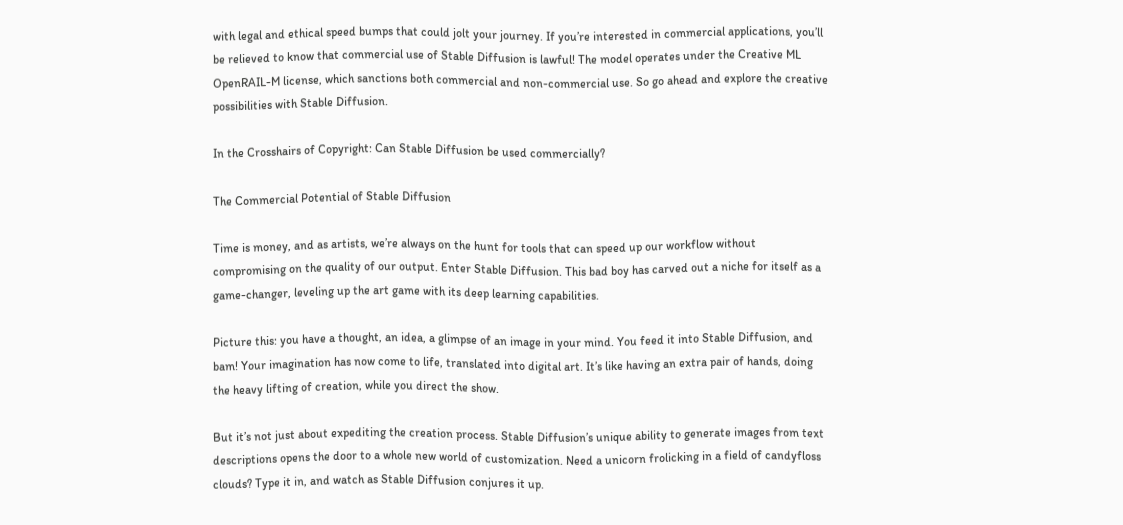with legal and ethical speed bumps that could jolt your journey. If you’re interested in commercial applications, you’ll be relieved to know that commercial use of Stable Diffusion is lawful! The model operates under the Creative ML OpenRAIL-M license, which sanctions both commercial and non-commercial use. So go ahead and explore the creative possibilities with Stable Diffusion.

In the Crosshairs of Copyright: Can Stable Diffusion be used commercially?

The Commercial Potential of Stable Diffusion

Time is money, and as artists, we’re always on the hunt for tools that can speed up our workflow without compromising on the quality of our output. Enter Stable Diffusion. This bad boy has carved out a niche for itself as a game-changer, leveling up the art game with its deep learning capabilities.

Picture this: you have a thought, an idea, a glimpse of an image in your mind. You feed it into Stable Diffusion, and bam! Your imagination has now come to life, translated into digital art. It’s like having an extra pair of hands, doing the heavy lifting of creation, while you direct the show.

But it’s not just about expediting the creation process. Stable Diffusion’s unique ability to generate images from text descriptions opens the door to a whole new world of customization. Need a unicorn frolicking in a field of candyfloss clouds? Type it in, and watch as Stable Diffusion conjures it up.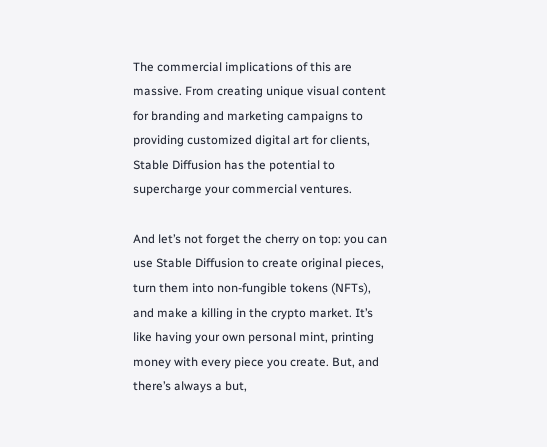The commercial implications of this are massive. From creating unique visual content for branding and marketing campaigns to providing customized digital art for clients, Stable Diffusion has the potential to supercharge your commercial ventures.

And let’s not forget the cherry on top: you can use Stable Diffusion to create original pieces, turn them into non-fungible tokens (NFTs), and make a killing in the crypto market. It’s like having your own personal mint, printing money with every piece you create. But, and there’s always a but,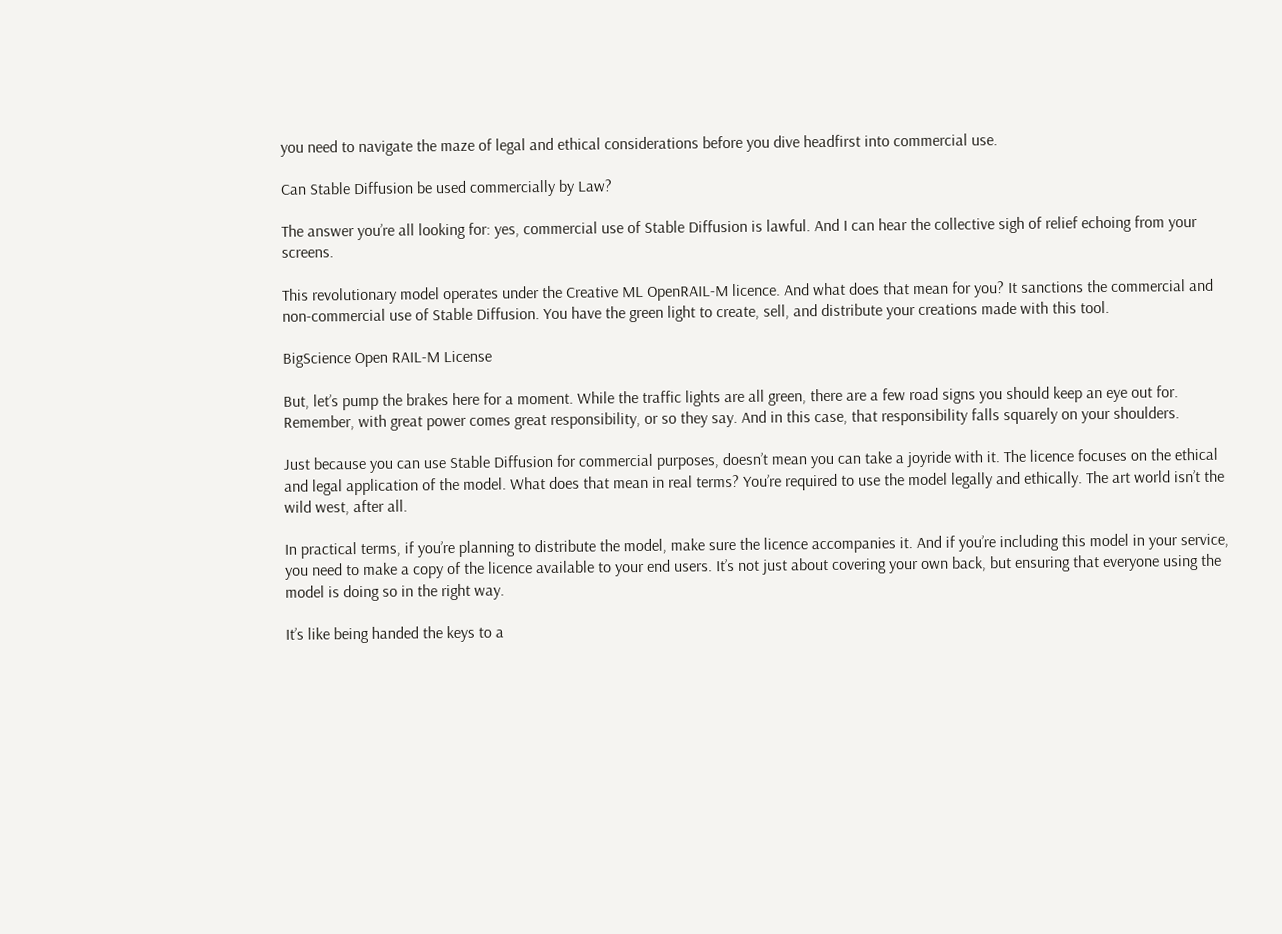you need to navigate the maze of legal and ethical considerations before you dive headfirst into commercial use.

Can Stable Diffusion be used commercially by Law?

The answer you’re all looking for: yes, commercial use of Stable Diffusion is lawful. And I can hear the collective sigh of relief echoing from your screens.

This revolutionary model operates under the Creative ML OpenRAIL-M licence. And what does that mean for you? It sanctions the commercial and non-commercial use of Stable Diffusion. You have the green light to create, sell, and distribute your creations made with this tool.

BigScience Open RAIL-M License

But, let’s pump the brakes here for a moment. While the traffic lights are all green, there are a few road signs you should keep an eye out for. Remember, with great power comes great responsibility, or so they say. And in this case, that responsibility falls squarely on your shoulders.

Just because you can use Stable Diffusion for commercial purposes, doesn’t mean you can take a joyride with it. The licence focuses on the ethical and legal application of the model. What does that mean in real terms? You’re required to use the model legally and ethically. The art world isn’t the wild west, after all.

In practical terms, if you’re planning to distribute the model, make sure the licence accompanies it. And if you’re including this model in your service, you need to make a copy of the licence available to your end users. It’s not just about covering your own back, but ensuring that everyone using the model is doing so in the right way.

It’s like being handed the keys to a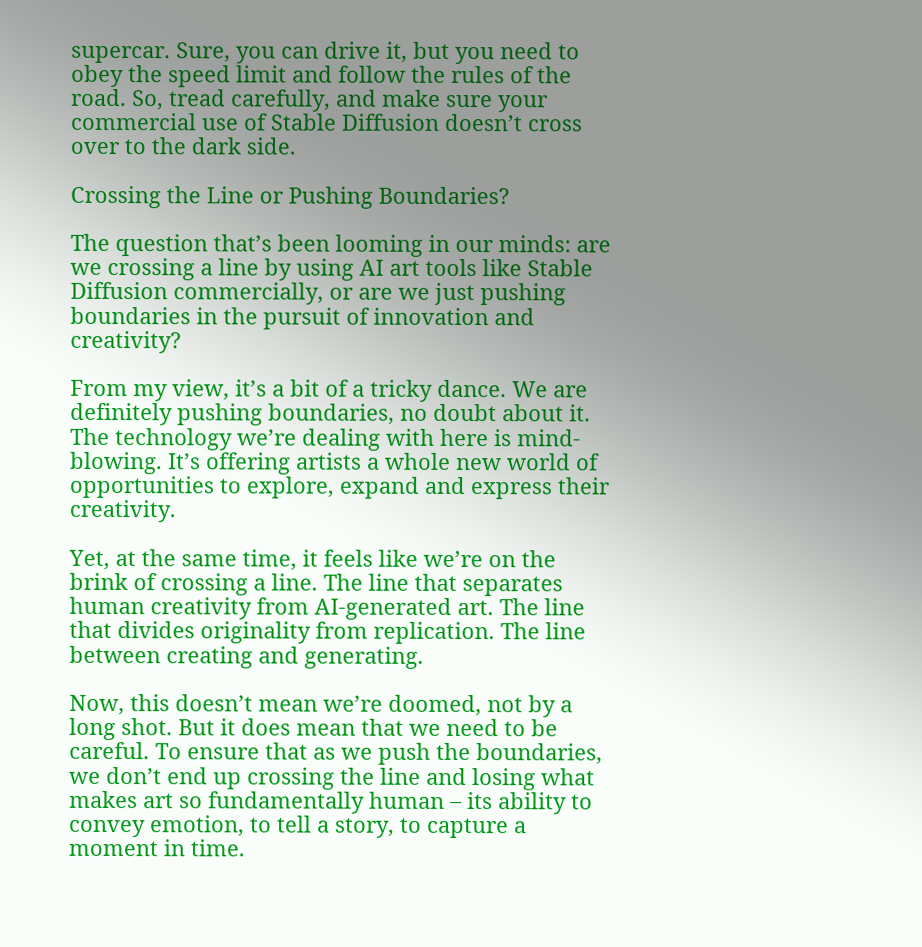supercar. Sure, you can drive it, but you need to obey the speed limit and follow the rules of the road. So, tread carefully, and make sure your commercial use of Stable Diffusion doesn’t cross over to the dark side.

Crossing the Line or Pushing Boundaries?

The question that’s been looming in our minds: are we crossing a line by using AI art tools like Stable Diffusion commercially, or are we just pushing boundaries in the pursuit of innovation and creativity?

From my view, it’s a bit of a tricky dance. We are definitely pushing boundaries, no doubt about it. The technology we’re dealing with here is mind-blowing. It’s offering artists a whole new world of opportunities to explore, expand and express their creativity.

Yet, at the same time, it feels like we’re on the brink of crossing a line. The line that separates human creativity from AI-generated art. The line that divides originality from replication. The line between creating and generating.

Now, this doesn’t mean we’re doomed, not by a long shot. But it does mean that we need to be careful. To ensure that as we push the boundaries, we don’t end up crossing the line and losing what makes art so fundamentally human – its ability to convey emotion, to tell a story, to capture a moment in time.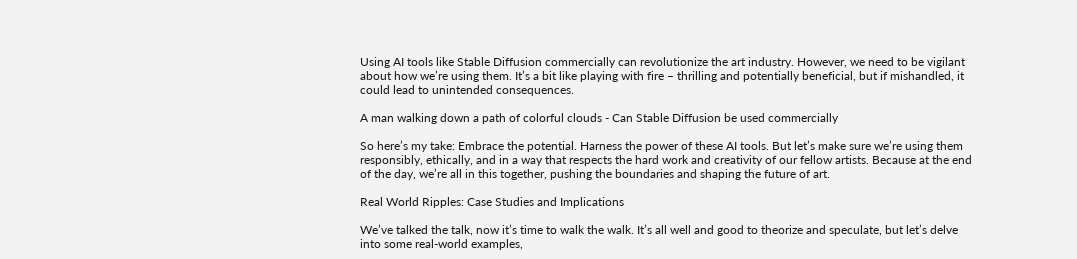Using AI tools like Stable Diffusion commercially can revolutionize the art industry. However, we need to be vigilant about how we’re using them. It’s a bit like playing with fire – thrilling and potentially beneficial, but if mishandled, it could lead to unintended consequences.

A man walking down a path of colorful clouds - Can Stable Diffusion be used commercially

So here’s my take: Embrace the potential. Harness the power of these AI tools. But let’s make sure we’re using them responsibly, ethically, and in a way that respects the hard work and creativity of our fellow artists. Because at the end of the day, we’re all in this together, pushing the boundaries and shaping the future of art.

Real World Ripples: Case Studies and Implications

We’ve talked the talk, now it’s time to walk the walk. It’s all well and good to theorize and speculate, but let’s delve into some real-world examples,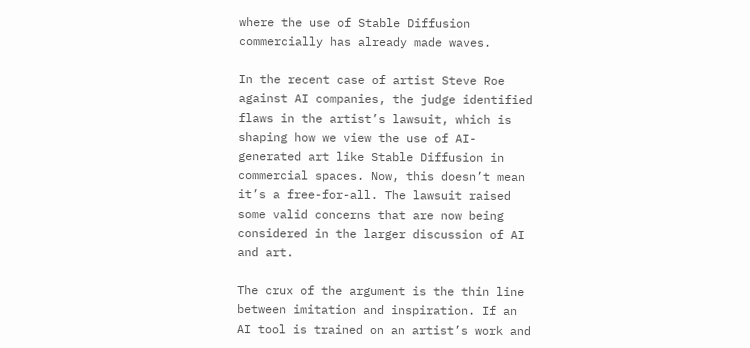where the use of Stable Diffusion commercially has already made waves.

In the recent case of artist Steve Roe against AI companies, the judge identified flaws in the artist’s lawsuit, which is shaping how we view the use of AI-generated art like Stable Diffusion in commercial spaces. Now, this doesn’t mean it’s a free-for-all. The lawsuit raised some valid concerns that are now being considered in the larger discussion of AI and art.

The crux of the argument is the thin line between imitation and inspiration. If an AI tool is trained on an artist’s work and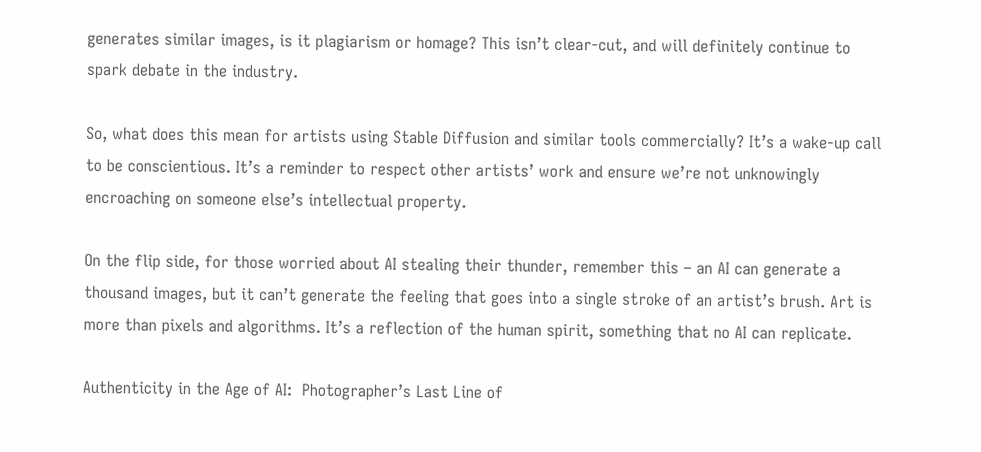generates similar images, is it plagiarism or homage? This isn’t clear-cut, and will definitely continue to spark debate in the industry.

So, what does this mean for artists using Stable Diffusion and similar tools commercially? It’s a wake-up call to be conscientious. It’s a reminder to respect other artists’ work and ensure we’re not unknowingly encroaching on someone else’s intellectual property.

On the flip side, for those worried about AI stealing their thunder, remember this – an AI can generate a thousand images, but it can’t generate the feeling that goes into a single stroke of an artist’s brush. Art is more than pixels and algorithms. It’s a reflection of the human spirit, something that no AI can replicate.

Authenticity in the Age of AI:  Photographer’s Last Line of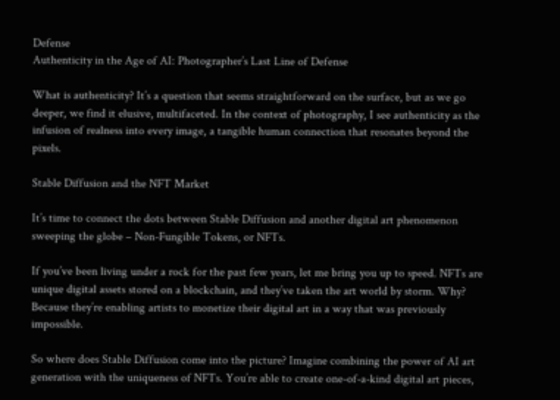Defense
Authenticity in the Age of AI: Photographer’s Last Line of Defense

What is authenticity? It’s a question that seems straightforward on the surface, but as we go deeper, we find it elusive, multifaceted. In the context of photography, I see authenticity as the infusion of realness into every image, a tangible human connection that resonates beyond the pixels.

Stable Diffusion and the NFT Market

It’s time to connect the dots between Stable Diffusion and another digital art phenomenon sweeping the globe – Non-Fungible Tokens, or NFTs.

If you’ve been living under a rock for the past few years, let me bring you up to speed. NFTs are unique digital assets stored on a blockchain, and they’ve taken the art world by storm. Why? Because they’re enabling artists to monetize their digital art in a way that was previously impossible.

So where does Stable Diffusion come into the picture? Imagine combining the power of AI art generation with the uniqueness of NFTs. You’re able to create one-of-a-kind digital art pieces,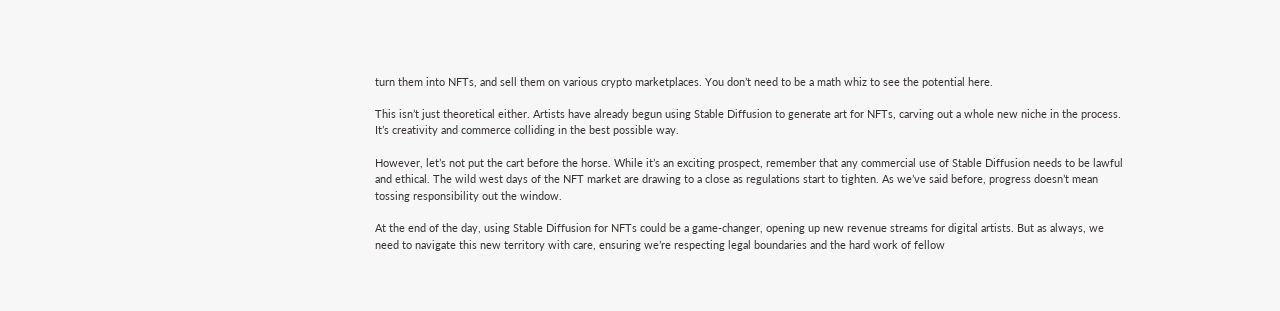turn them into NFTs, and sell them on various crypto marketplaces. You don’t need to be a math whiz to see the potential here.

This isn’t just theoretical either. Artists have already begun using Stable Diffusion to generate art for NFTs, carving out a whole new niche in the process. It’s creativity and commerce colliding in the best possible way.

However, let’s not put the cart before the horse. While it’s an exciting prospect, remember that any commercial use of Stable Diffusion needs to be lawful and ethical. The wild west days of the NFT market are drawing to a close as regulations start to tighten. As we’ve said before, progress doesn’t mean tossing responsibility out the window.

At the end of the day, using Stable Diffusion for NFTs could be a game-changer, opening up new revenue streams for digital artists. But as always, we need to navigate this new territory with care, ensuring we’re respecting legal boundaries and the hard work of fellow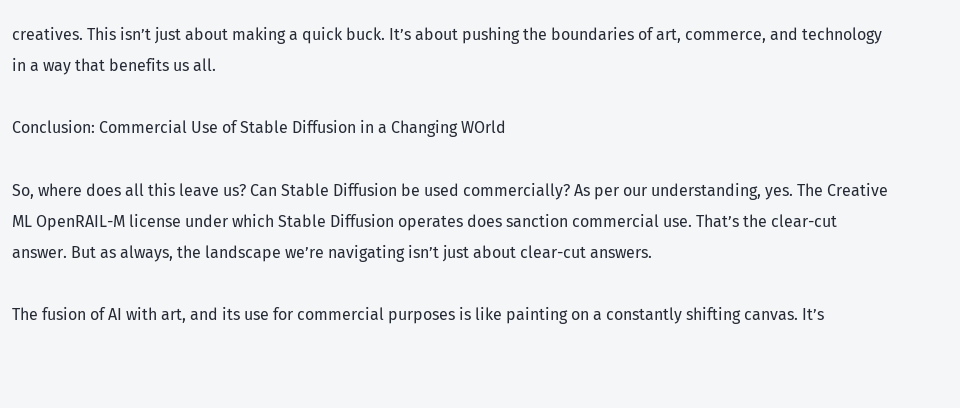creatives. This isn’t just about making a quick buck. It’s about pushing the boundaries of art, commerce, and technology in a way that benefits us all.

Conclusion: Commercial Use of Stable Diffusion in a Changing WOrld

So, where does all this leave us? Can Stable Diffusion be used commercially? As per our understanding, yes. The Creative ML OpenRAIL-M license under which Stable Diffusion operates does sanction commercial use. That’s the clear-cut answer. But as always, the landscape we’re navigating isn’t just about clear-cut answers.

The fusion of AI with art, and its use for commercial purposes is like painting on a constantly shifting canvas. It’s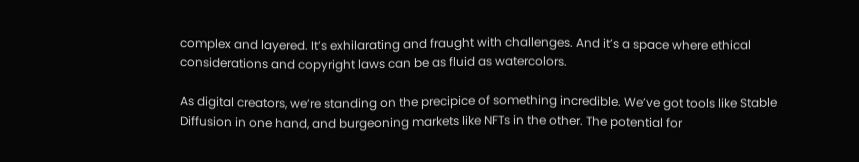complex and layered. It’s exhilarating and fraught with challenges. And it’s a space where ethical considerations and copyright laws can be as fluid as watercolors.

As digital creators, we’re standing on the precipice of something incredible. We’ve got tools like Stable Diffusion in one hand, and burgeoning markets like NFTs in the other. The potential for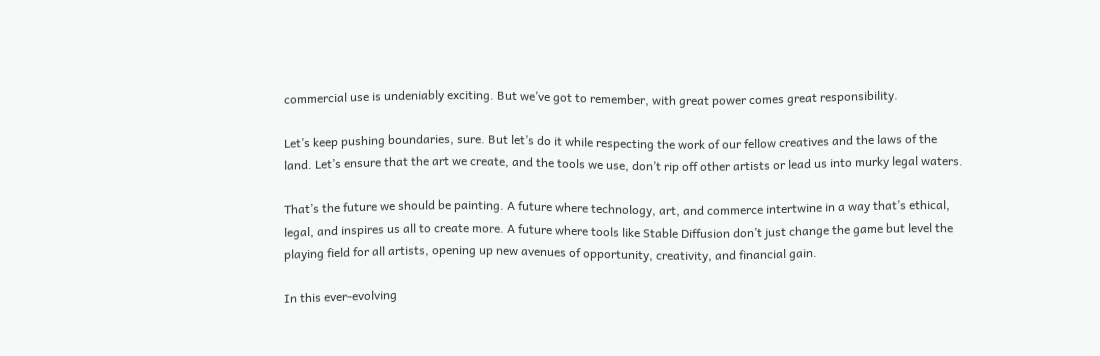commercial use is undeniably exciting. But we’ve got to remember, with great power comes great responsibility.

Let’s keep pushing boundaries, sure. But let’s do it while respecting the work of our fellow creatives and the laws of the land. Let’s ensure that the art we create, and the tools we use, don’t rip off other artists or lead us into murky legal waters.

That’s the future we should be painting. A future where technology, art, and commerce intertwine in a way that’s ethical, legal, and inspires us all to create more. A future where tools like Stable Diffusion don’t just change the game but level the playing field for all artists, opening up new avenues of opportunity, creativity, and financial gain.

In this ever-evolving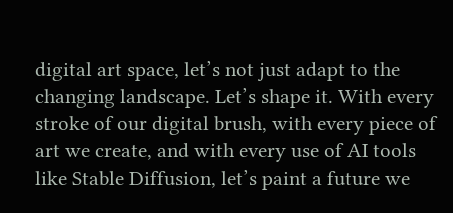digital art space, let’s not just adapt to the changing landscape. Let’s shape it. With every stroke of our digital brush, with every piece of art we create, and with every use of AI tools like Stable Diffusion, let’s paint a future we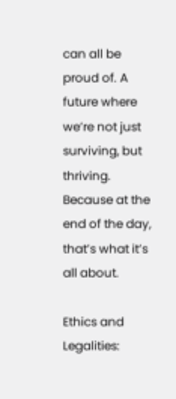can all be proud of. A future where we’re not just surviving, but thriving. Because at the end of the day, that’s what it’s all about.

Ethics and Legalities: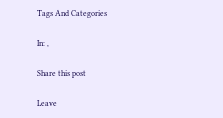Tags And Categories

In: ,

Share this post

Leave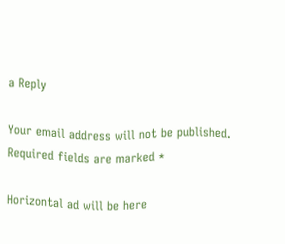a Reply

Your email address will not be published. Required fields are marked *

Horizontal ad will be here